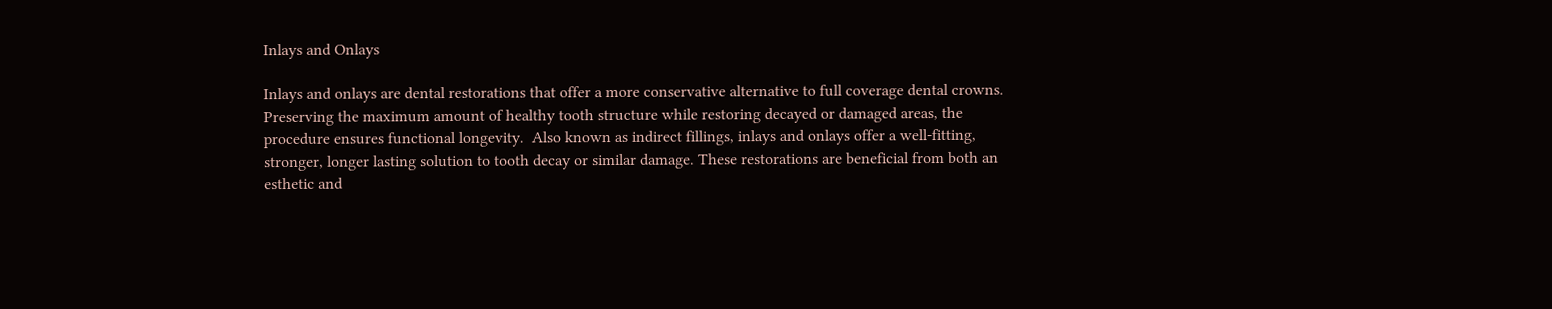Inlays and Onlays

Inlays and onlays are dental restorations that offer a more conservative alternative to full coverage dental crowns.  Preserving the maximum amount of healthy tooth structure while restoring decayed or damaged areas, the procedure ensures functional longevity.  Also known as indirect fillings, inlays and onlays offer a well-fitting, stronger, longer lasting solution to tooth decay or similar damage. These restorations are beneficial from both an esthetic and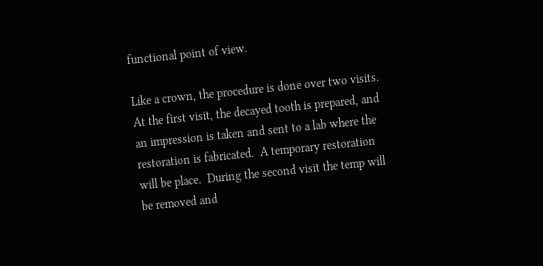functional point of view.

Like a crown, the procedure is done over two visits.  At the first visit, the decayed tooth is prepared, and an impression is taken and sent to a lab where the restoration is fabricated.  A temporary restoration will be place.  During the second visit the temp will be removed and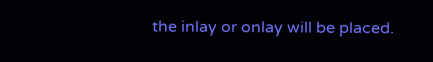the inlay or onlay will be placed.